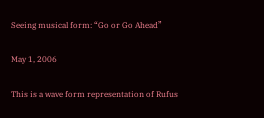Seeing musical form: “Go or Go Ahead”

May 1, 2006

This is a wave form representation of Rufus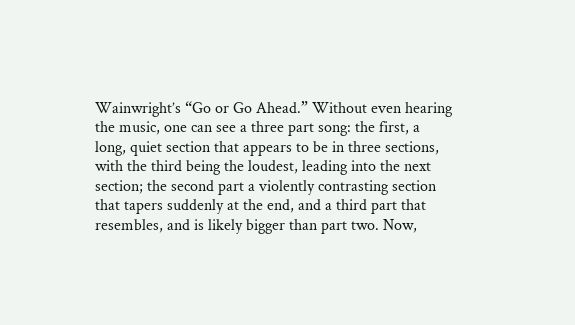Wainwright’s “Go or Go Ahead.” Without even hearing the music, one can see a three part song: the first, a long, quiet section that appears to be in three sections, with the third being the loudest, leading into the next section; the second part a violently contrasting section that tapers suddenly at the end, and a third part that resembles, and is likely bigger than part two. Now,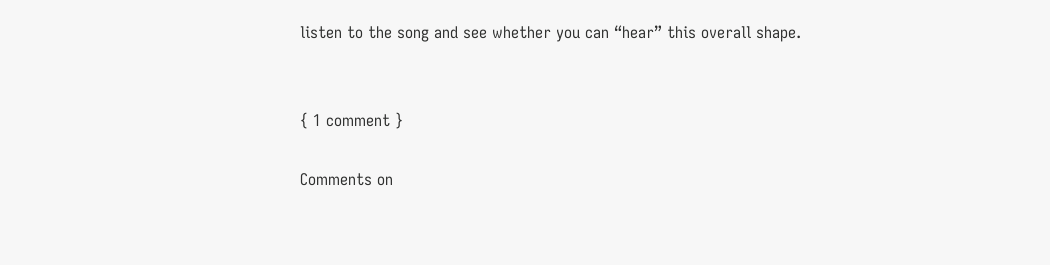listen to the song and see whether you can “hear” this overall shape.


{ 1 comment }

Comments on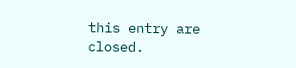this entry are closed.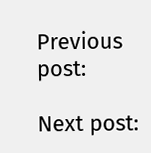Previous post:

Next post: